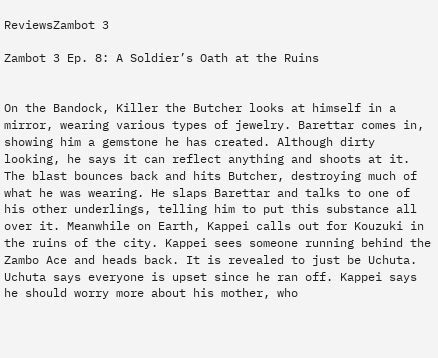ReviewsZambot 3

Zambot 3 Ep. 8: A Soldier’s Oath at the Ruins


On the Bandock, Killer the Butcher looks at himself in a mirror, wearing various types of jewelry. Barettar comes in, showing him a gemstone he has created. Although dirty looking, he says it can reflect anything and shoots at it. The blast bounces back and hits Butcher, destroying much of what he was wearing. He slaps Barettar and talks to one of his other underlings, telling him to put this substance all over it. Meanwhile on Earth, Kappei calls out for Kouzuki in the ruins of the city. Kappei sees someone running behind the Zambo Ace and heads back. It is revealed to just be Uchuta. Uchuta says everyone is upset since he ran off. Kappei says he should worry more about his mother, who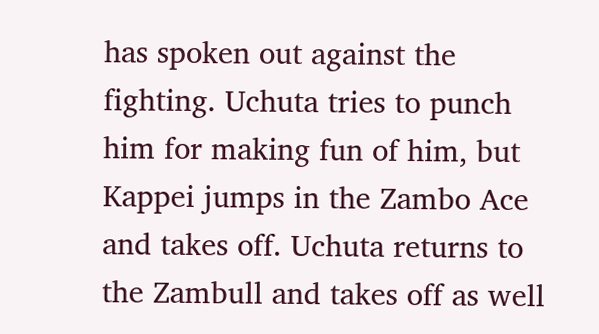has spoken out against the fighting. Uchuta tries to punch him for making fun of him, but Kappei jumps in the Zambo Ace and takes off. Uchuta returns to the Zambull and takes off as well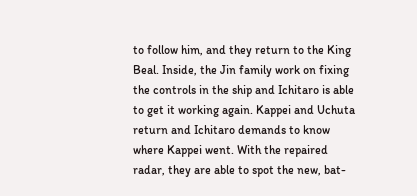to follow him, and they return to the King Beal. Inside, the Jin family work on fixing the controls in the ship and Ichitaro is able to get it working again. Kappei and Uchuta return and Ichitaro demands to know where Kappei went. With the repaired radar, they are able to spot the new, bat-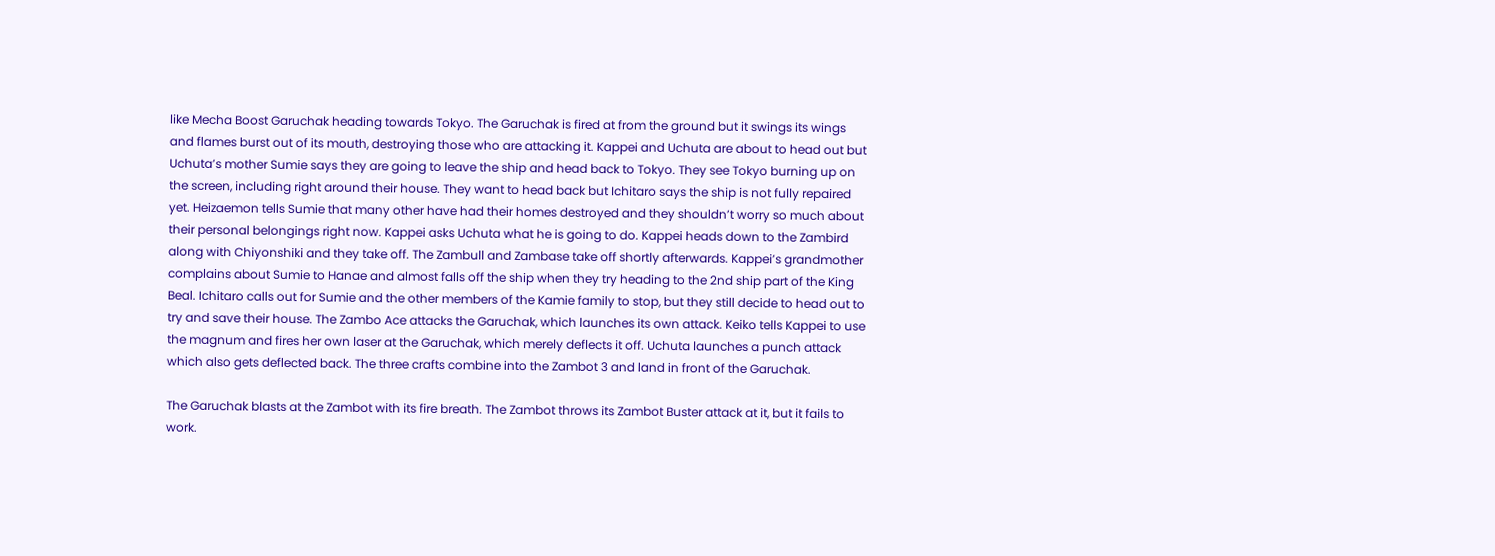like Mecha Boost Garuchak heading towards Tokyo. The Garuchak is fired at from the ground but it swings its wings and flames burst out of its mouth, destroying those who are attacking it. Kappei and Uchuta are about to head out but Uchuta’s mother Sumie says they are going to leave the ship and head back to Tokyo. They see Tokyo burning up on the screen, including right around their house. They want to head back but Ichitaro says the ship is not fully repaired yet. Heizaemon tells Sumie that many other have had their homes destroyed and they shouldn’t worry so much about their personal belongings right now. Kappei asks Uchuta what he is going to do. Kappei heads down to the Zambird along with Chiyonshiki and they take off. The Zambull and Zambase take off shortly afterwards. Kappei’s grandmother complains about Sumie to Hanae and almost falls off the ship when they try heading to the 2nd ship part of the King Beal. Ichitaro calls out for Sumie and the other members of the Kamie family to stop, but they still decide to head out to try and save their house. The Zambo Ace attacks the Garuchak, which launches its own attack. Keiko tells Kappei to use the magnum and fires her own laser at the Garuchak, which merely deflects it off. Uchuta launches a punch attack which also gets deflected back. The three crafts combine into the Zambot 3 and land in front of the Garuchak.

The Garuchak blasts at the Zambot with its fire breath. The Zambot throws its Zambot Buster attack at it, but it fails to work.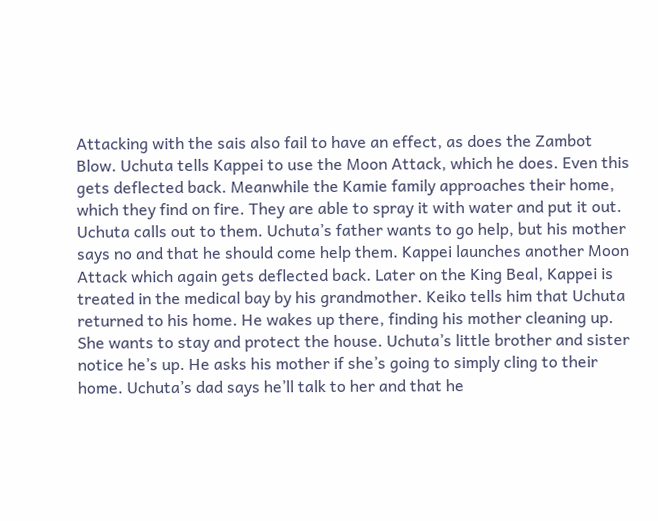Attacking with the sais also fail to have an effect, as does the Zambot Blow. Uchuta tells Kappei to use the Moon Attack, which he does. Even this gets deflected back. Meanwhile the Kamie family approaches their home, which they find on fire. They are able to spray it with water and put it out. Uchuta calls out to them. Uchuta’s father wants to go help, but his mother says no and that he should come help them. Kappei launches another Moon Attack which again gets deflected back. Later on the King Beal, Kappei is treated in the medical bay by his grandmother. Keiko tells him that Uchuta returned to his home. He wakes up there, finding his mother cleaning up. She wants to stay and protect the house. Uchuta’s little brother and sister notice he’s up. He asks his mother if she’s going to simply cling to their home. Uchuta’s dad says he’ll talk to her and that he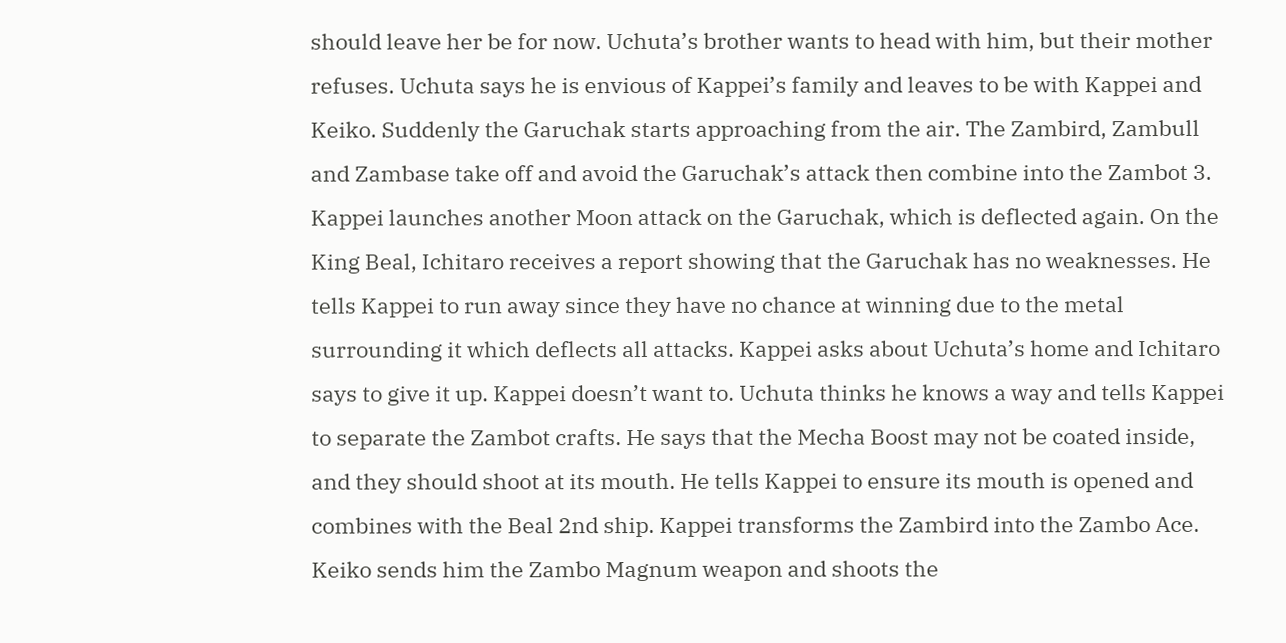should leave her be for now. Uchuta’s brother wants to head with him, but their mother refuses. Uchuta says he is envious of Kappei’s family and leaves to be with Kappei and Keiko. Suddenly the Garuchak starts approaching from the air. The Zambird, Zambull and Zambase take off and avoid the Garuchak’s attack then combine into the Zambot 3. Kappei launches another Moon attack on the Garuchak, which is deflected again. On the King Beal, Ichitaro receives a report showing that the Garuchak has no weaknesses. He tells Kappei to run away since they have no chance at winning due to the metal surrounding it which deflects all attacks. Kappei asks about Uchuta’s home and Ichitaro says to give it up. Kappei doesn’t want to. Uchuta thinks he knows a way and tells Kappei to separate the Zambot crafts. He says that the Mecha Boost may not be coated inside, and they should shoot at its mouth. He tells Kappei to ensure its mouth is opened and combines with the Beal 2nd ship. Kappei transforms the Zambird into the Zambo Ace. Keiko sends him the Zambo Magnum weapon and shoots the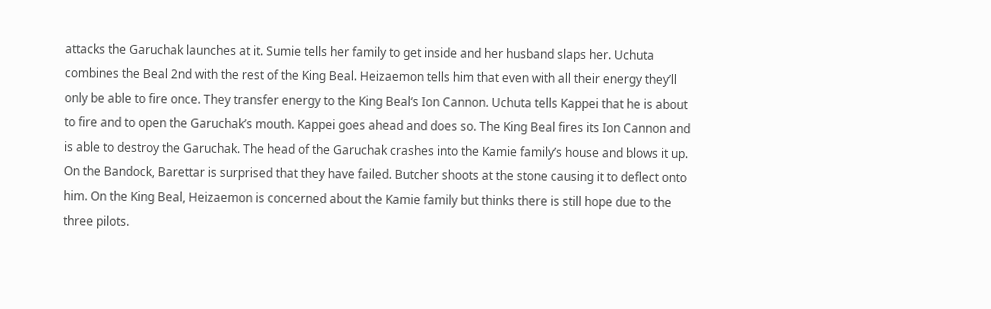attacks the Garuchak launches at it. Sumie tells her family to get inside and her husband slaps her. Uchuta combines the Beal 2nd with the rest of the King Beal. Heizaemon tells him that even with all their energy they’ll only be able to fire once. They transfer energy to the King Beal‘s Ion Cannon. Uchuta tells Kappei that he is about to fire and to open the Garuchak’s mouth. Kappei goes ahead and does so. The King Beal fires its Ion Cannon and is able to destroy the Garuchak. The head of the Garuchak crashes into the Kamie family’s house and blows it up. On the Bandock, Barettar is surprised that they have failed. Butcher shoots at the stone causing it to deflect onto him. On the King Beal, Heizaemon is concerned about the Kamie family but thinks there is still hope due to the three pilots.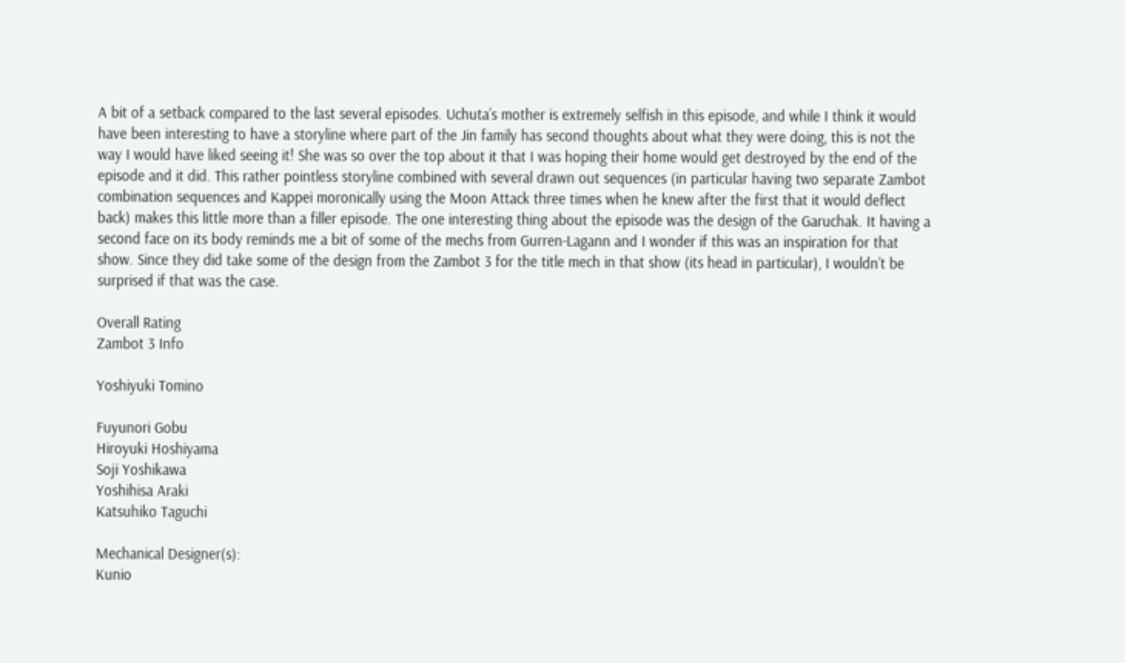A bit of a setback compared to the last several episodes. Uchuta’s mother is extremely selfish in this episode, and while I think it would have been interesting to have a storyline where part of the Jin family has second thoughts about what they were doing, this is not the way I would have liked seeing it! She was so over the top about it that I was hoping their home would get destroyed by the end of the episode and it did. This rather pointless storyline combined with several drawn out sequences (in particular having two separate Zambot combination sequences and Kappei moronically using the Moon Attack three times when he knew after the first that it would deflect back) makes this little more than a filler episode. The one interesting thing about the episode was the design of the Garuchak. It having a second face on its body reminds me a bit of some of the mechs from Gurren-Lagann and I wonder if this was an inspiration for that show. Since they did take some of the design from the Zambot 3 for the title mech in that show (its head in particular), I wouldn’t be surprised if that was the case.

Overall Rating
Zambot 3 Info

Yoshiyuki Tomino

Fuyunori Gobu
Hiroyuki Hoshiyama
Soji Yoshikawa
Yoshihisa Araki
Katsuhiko Taguchi

Mechanical Designer(s):
Kunio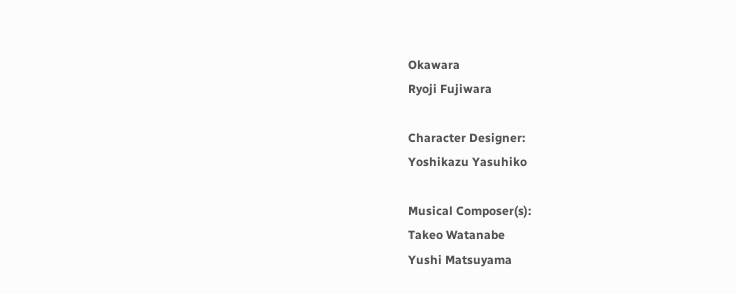Okawara
Ryoji Fujiwara

Character Designer:
Yoshikazu Yasuhiko

Musical Composer(s):
Takeo Watanabe
Yushi Matsuyama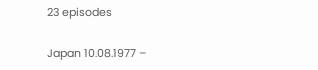23 episodes

Japan 10.08.1977 –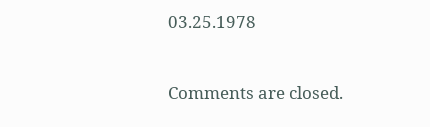03.25.1978


Comments are closed.